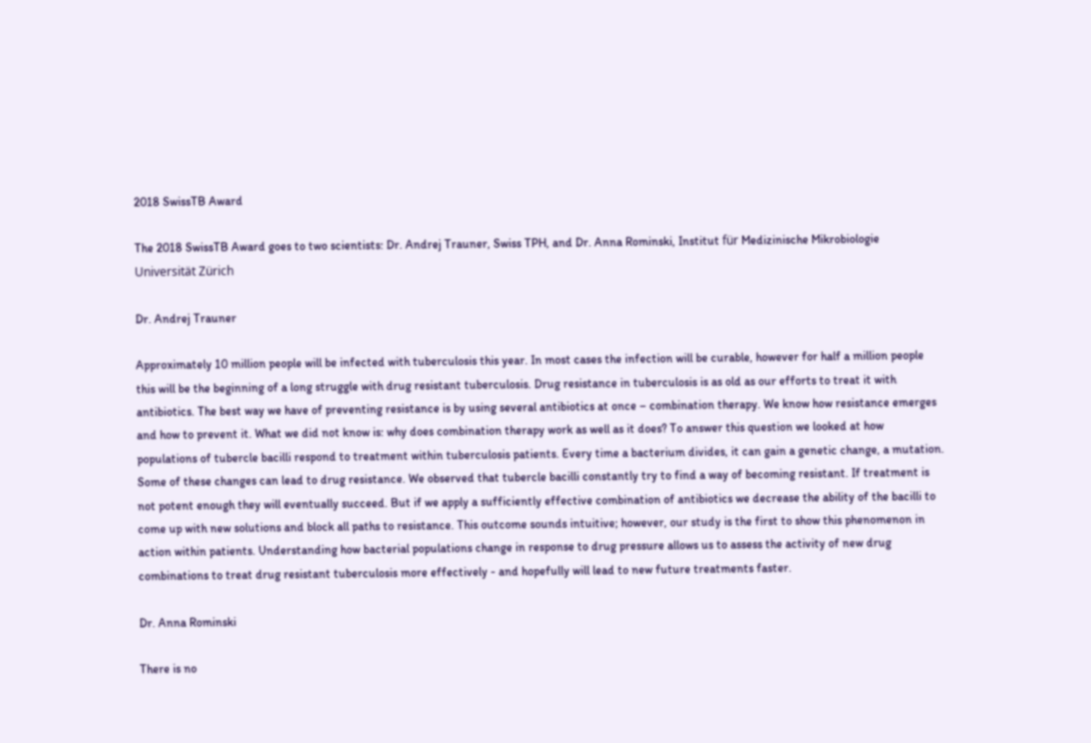2018 SwissTB Award

The 2018 SwissTB Award goes to two scientists: Dr. Andrej Trauner, Swiss TPH, and Dr. Anna Rominski, Institut für Medizinische Mikrobiologie Universität Zürich

Dr. Andrej Trauner

Approximately 10 million people will be infected with tuberculosis this year. In most cases the infection will be curable, however for half a million people this will be the beginning of a long struggle with drug resistant tuberculosis. Drug resistance in tuberculosis is as old as our efforts to treat it with antibiotics. The best way we have of preventing resistance is by using several antibiotics at once – combination therapy. We know how resistance emerges and how to prevent it. What we did not know is: why does combination therapy work as well as it does? To answer this question we looked at how populations of tubercle bacilli respond to treatment within tuberculosis patients. Every time a bacterium divides, it can gain a genetic change, a mutation. Some of these changes can lead to drug resistance. We observed that tubercle bacilli constantly try to find a way of becoming resistant. If treatment is not potent enough they will eventually succeed. But if we apply a sufficiently effective combination of antibiotics we decrease the ability of the bacilli to come up with new solutions and block all paths to resistance. This outcome sounds intuitive; however, our study is the first to show this phenomenon in action within patients. Understanding how bacterial populations change in response to drug pressure allows us to assess the activity of new drug combinations to treat drug resistant tuberculosis more effectively - and hopefully will lead to new future treatments faster.

Dr. Anna Rominski

There is no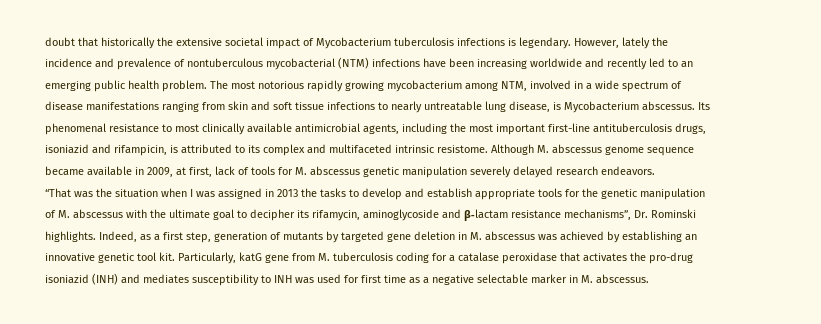doubt that historically the extensive societal impact of Mycobacterium tuberculosis infections is legendary. However, lately the incidence and prevalence of nontuberculous mycobacterial (NTM) infections have been increasing worldwide and recently led to an emerging public health problem. The most notorious rapidly growing mycobacterium among NTM, involved in a wide spectrum of disease manifestations ranging from skin and soft tissue infections to nearly untreatable lung disease, is Mycobacterium abscessus. Its phenomenal resistance to most clinically available antimicrobial agents, including the most important first-line antituberculosis drugs, isoniazid and rifampicin, is attributed to its complex and multifaceted intrinsic resistome. Although M. abscessus genome sequence became available in 2009, at first, lack of tools for M. abscessus genetic manipulation severely delayed research endeavors.
“That was the situation when I was assigned in 2013 the tasks to develop and establish appropriate tools for the genetic manipulation of M. abscessus with the ultimate goal to decipher its rifamycin, aminoglycoside and β-lactam resistance mechanisms”, Dr. Rominski highlights. Indeed, as a first step, generation of mutants by targeted gene deletion in M. abscessus was achieved by establishing an innovative genetic tool kit. Particularly, katG gene from M. tuberculosis coding for a catalase peroxidase that activates the pro-drug isoniazid (INH) and mediates susceptibility to INH was used for first time as a negative selectable marker in M. abscessus.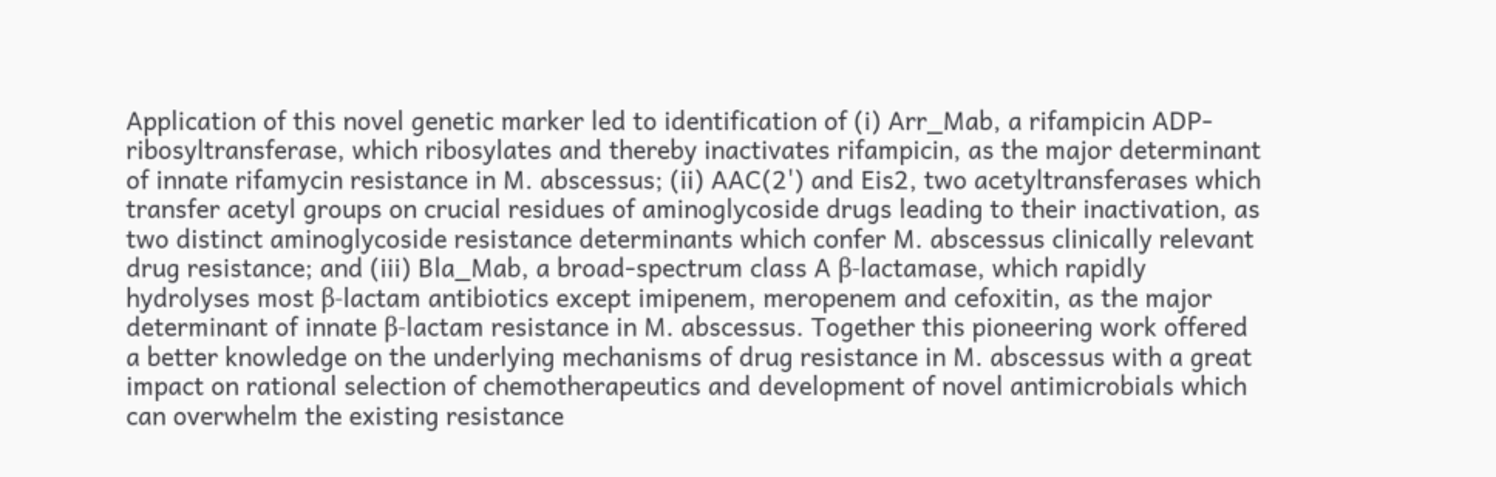Application of this novel genetic marker led to identification of (i) Arr_Mab, a rifampicin ADP-ribosyltransferase, which ribosylates and thereby inactivates rifampicin, as the major determinant of innate rifamycin resistance in M. abscessus; (ii) AAC(2') and Eis2, two acetyltransferases which transfer acetyl groups on crucial residues of aminoglycoside drugs leading to their inactivation, as two distinct aminoglycoside resistance determinants which confer M. abscessus clinically relevant drug resistance; and (iii) Bla_Mab, a broad-spectrum class A β-lactamase, which rapidly hydrolyses most β-lactam antibiotics except imipenem, meropenem and cefoxitin, as the major determinant of innate β-lactam resistance in M. abscessus. Together this pioneering work offered a better knowledge on the underlying mechanisms of drug resistance in M. abscessus with a great impact on rational selection of chemotherapeutics and development of novel antimicrobials which can overwhelm the existing resistance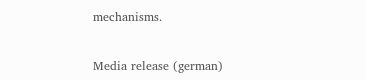mechanisms.


Media release (german)